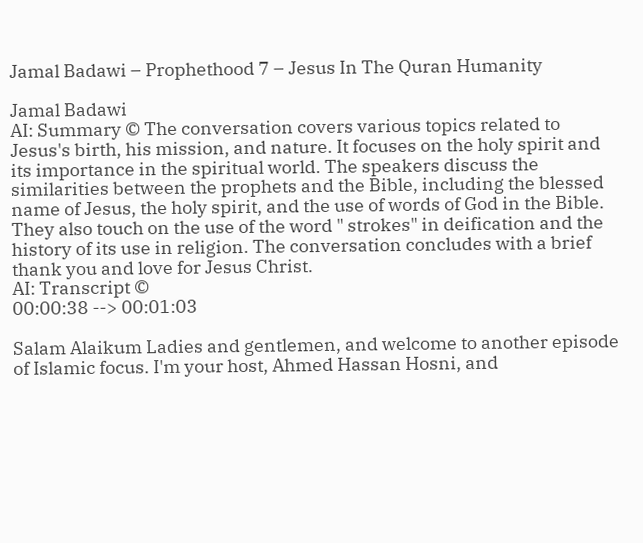Jamal Badawi – Prophethood 7 – Jesus In The Quran Humanity

Jamal Badawi
AI: Summary © The conversation covers various topics related to Jesus's birth, his mission, and nature. It focuses on the holy spirit and its importance in the spiritual world. The speakers discuss the similarities between the prophets and the Bible, including the blessed name of Jesus, the holy spirit, and the use of words of God in the Bible. They also touch on the use of the word " strokes" in deification and the history of its use in religion. The conversation concludes with a brief thank you and love for Jesus Christ.
AI: Transcript ©
00:00:38 --> 00:01:03

Salam Alaikum Ladies and gentlemen, and welcome to another episode of Islamic focus. I'm your host, Ahmed Hassan Hosni, and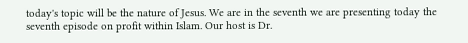today's topic will be the nature of Jesus. We are in the seventh we are presenting today the seventh episode on profit within Islam. Our host is Dr.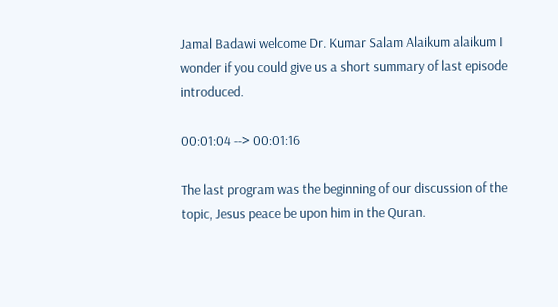Jamal Badawi welcome Dr. Kumar Salam Alaikum alaikum I wonder if you could give us a short summary of last episode introduced.

00:01:04 --> 00:01:16

The last program was the beginning of our discussion of the topic, Jesus peace be upon him in the Quran.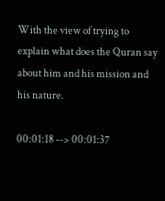With the view of trying to explain what does the Quran say about him and his mission and his nature.

00:01:18 --> 00:01:37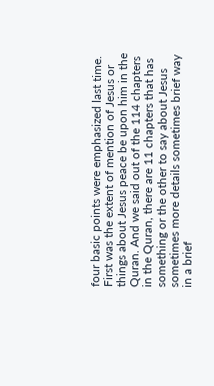four basic points were emphasized last time. First was the extent of mention of Jesus or things about Jesus peace be upon him in the Quran. And we said out of the 114 chapters in the Quran, there are 11 chapters that has something or the other to say about Jesus sometimes more details sometimes brief way in a brief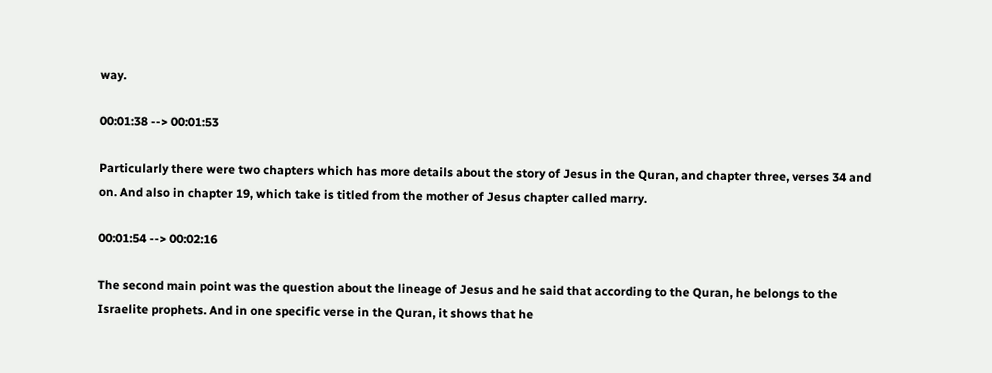way.

00:01:38 --> 00:01:53

Particularly there were two chapters which has more details about the story of Jesus in the Quran, and chapter three, verses 34 and on. And also in chapter 19, which take is titled from the mother of Jesus chapter called marry.

00:01:54 --> 00:02:16

The second main point was the question about the lineage of Jesus and he said that according to the Quran, he belongs to the Israelite prophets. And in one specific verse in the Quran, it shows that he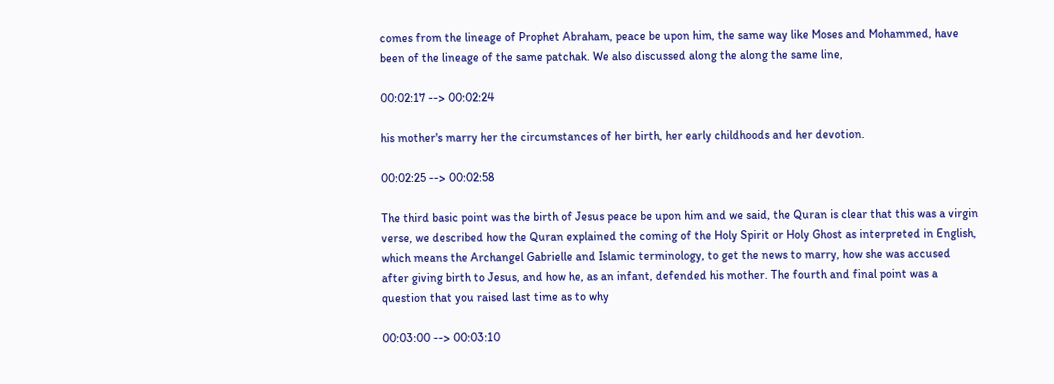comes from the lineage of Prophet Abraham, peace be upon him, the same way like Moses and Mohammed, have been of the lineage of the same patchak. We also discussed along the along the same line,

00:02:17 --> 00:02:24

his mother's marry her the circumstances of her birth, her early childhoods and her devotion.

00:02:25 --> 00:02:58

The third basic point was the birth of Jesus peace be upon him and we said, the Quran is clear that this was a virgin verse, we described how the Quran explained the coming of the Holy Spirit or Holy Ghost as interpreted in English, which means the Archangel Gabrielle and Islamic terminology, to get the news to marry, how she was accused after giving birth to Jesus, and how he, as an infant, defended his mother. The fourth and final point was a question that you raised last time as to why

00:03:00 --> 00:03:10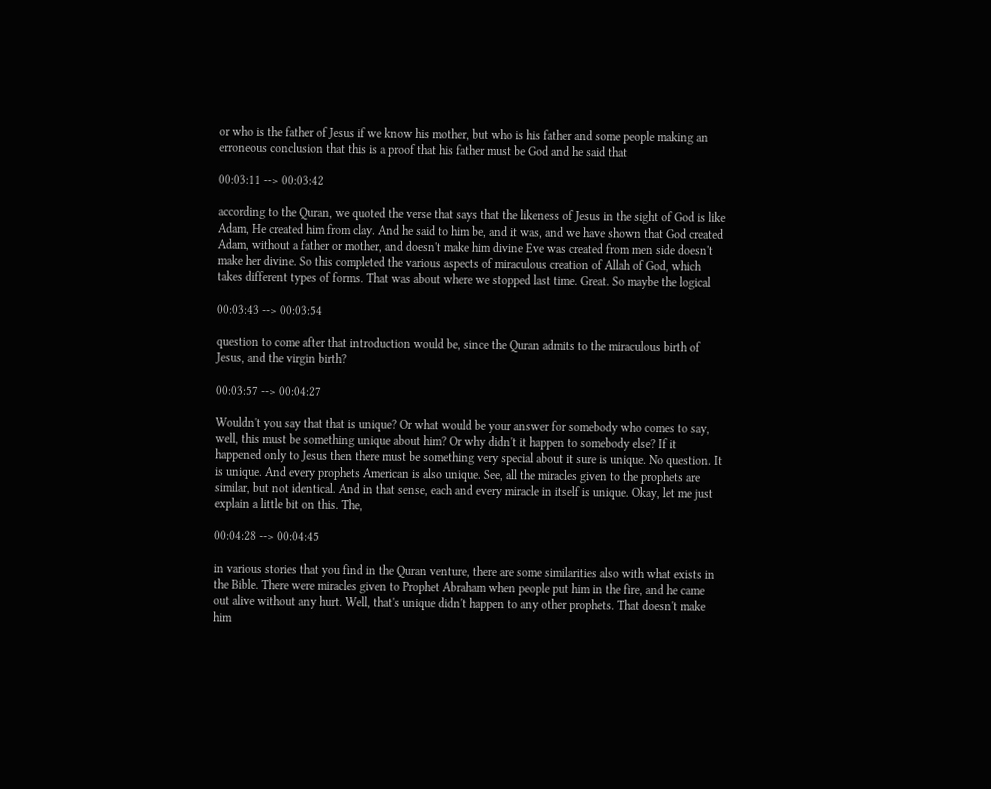or who is the father of Jesus if we know his mother, but who is his father and some people making an erroneous conclusion that this is a proof that his father must be God and he said that

00:03:11 --> 00:03:42

according to the Quran, we quoted the verse that says that the likeness of Jesus in the sight of God is like Adam, He created him from clay. And he said to him be, and it was, and we have shown that God created Adam, without a father or mother, and doesn't make him divine Eve was created from men side doesn't make her divine. So this completed the various aspects of miraculous creation of Allah of God, which takes different types of forms. That was about where we stopped last time. Great. So maybe the logical

00:03:43 --> 00:03:54

question to come after that introduction would be, since the Quran admits to the miraculous birth of Jesus, and the virgin birth?

00:03:57 --> 00:04:27

Wouldn't you say that that is unique? Or what would be your answer for somebody who comes to say, well, this must be something unique about him? Or why didn't it happen to somebody else? If it happened only to Jesus then there must be something very special about it sure is unique. No question. It is unique. And every prophets American is also unique. See, all the miracles given to the prophets are similar, but not identical. And in that sense, each and every miracle in itself is unique. Okay, let me just explain a little bit on this. The,

00:04:28 --> 00:04:45

in various stories that you find in the Quran venture, there are some similarities also with what exists in the Bible. There were miracles given to Prophet Abraham when people put him in the fire, and he came out alive without any hurt. Well, that's unique didn't happen to any other prophets. That doesn't make him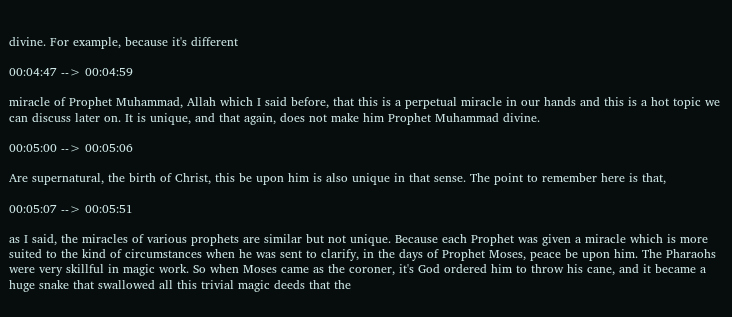divine. For example, because it's different

00:04:47 --> 00:04:59

miracle of Prophet Muhammad, Allah which I said before, that this is a perpetual miracle in our hands and this is a hot topic we can discuss later on. It is unique, and that again, does not make him Prophet Muhammad divine.

00:05:00 --> 00:05:06

Are supernatural, the birth of Christ, this be upon him is also unique in that sense. The point to remember here is that,

00:05:07 --> 00:05:51

as I said, the miracles of various prophets are similar but not unique. Because each Prophet was given a miracle which is more suited to the kind of circumstances when he was sent to clarify, in the days of Prophet Moses, peace be upon him. The Pharaohs were very skillful in magic work. So when Moses came as the coroner, it's God ordered him to throw his cane, and it became a huge snake that swallowed all this trivial magic deeds that the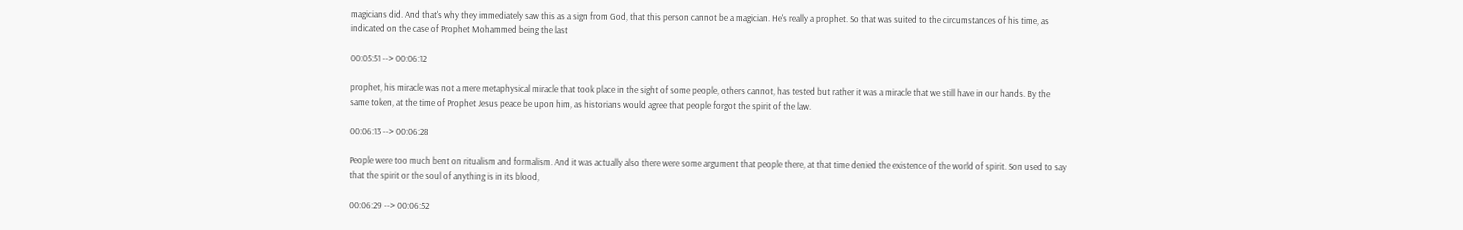magicians did. And that's why they immediately saw this as a sign from God, that this person cannot be a magician. He's really a prophet. So that was suited to the circumstances of his time, as indicated on the case of Prophet Mohammed being the last

00:05:51 --> 00:06:12

prophet, his miracle was not a mere metaphysical miracle that took place in the sight of some people, others cannot, has tested but rather it was a miracle that we still have in our hands. By the same token, at the time of Prophet Jesus peace be upon him, as historians would agree that people forgot the spirit of the law.

00:06:13 --> 00:06:28

People were too much bent on ritualism and formalism. And it was actually also there were some argument that people there, at that time denied the existence of the world of spirit. Son used to say that the spirit or the soul of anything is in its blood,

00:06:29 --> 00:06:52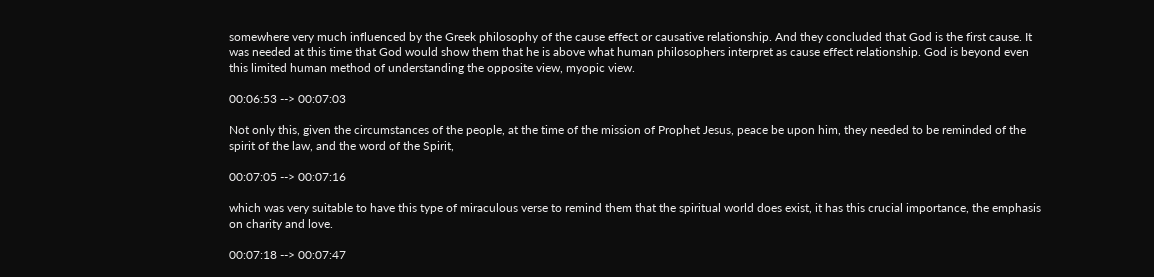somewhere very much influenced by the Greek philosophy of the cause effect or causative relationship. And they concluded that God is the first cause. It was needed at this time that God would show them that he is above what human philosophers interpret as cause effect relationship. God is beyond even this limited human method of understanding the opposite view, myopic view.

00:06:53 --> 00:07:03

Not only this, given the circumstances of the people, at the time of the mission of Prophet Jesus, peace be upon him, they needed to be reminded of the spirit of the law, and the word of the Spirit,

00:07:05 --> 00:07:16

which was very suitable to have this type of miraculous verse to remind them that the spiritual world does exist, it has this crucial importance, the emphasis on charity and love.

00:07:18 --> 00:07:47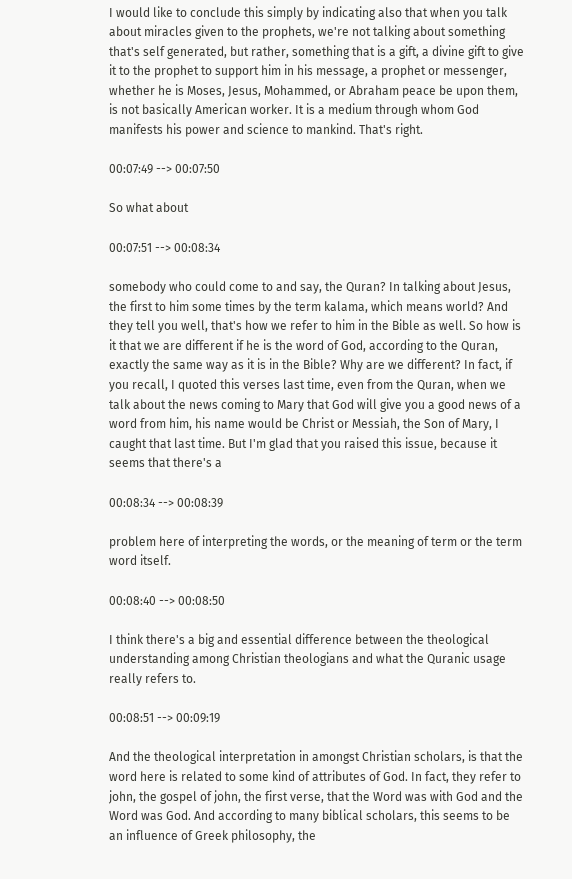I would like to conclude this simply by indicating also that when you talk about miracles given to the prophets, we're not talking about something that's self generated, but rather, something that is a gift, a divine gift to give it to the prophet to support him in his message, a prophet or messenger, whether he is Moses, Jesus, Mohammed, or Abraham peace be upon them, is not basically American worker. It is a medium through whom God manifests his power and science to mankind. That's right.

00:07:49 --> 00:07:50

So what about

00:07:51 --> 00:08:34

somebody who could come to and say, the Quran? In talking about Jesus, the first to him some times by the term kalama, which means world? And they tell you well, that's how we refer to him in the Bible as well. So how is it that we are different if he is the word of God, according to the Quran, exactly the same way as it is in the Bible? Why are we different? In fact, if you recall, I quoted this verses last time, even from the Quran, when we talk about the news coming to Mary that God will give you a good news of a word from him, his name would be Christ or Messiah, the Son of Mary, I caught that last time. But I'm glad that you raised this issue, because it seems that there's a

00:08:34 --> 00:08:39

problem here of interpreting the words, or the meaning of term or the term word itself.

00:08:40 --> 00:08:50

I think there's a big and essential difference between the theological understanding among Christian theologians and what the Quranic usage really refers to.

00:08:51 --> 00:09:19

And the theological interpretation in amongst Christian scholars, is that the word here is related to some kind of attributes of God. In fact, they refer to john, the gospel of john, the first verse, that the Word was with God and the Word was God. And according to many biblical scholars, this seems to be an influence of Greek philosophy, the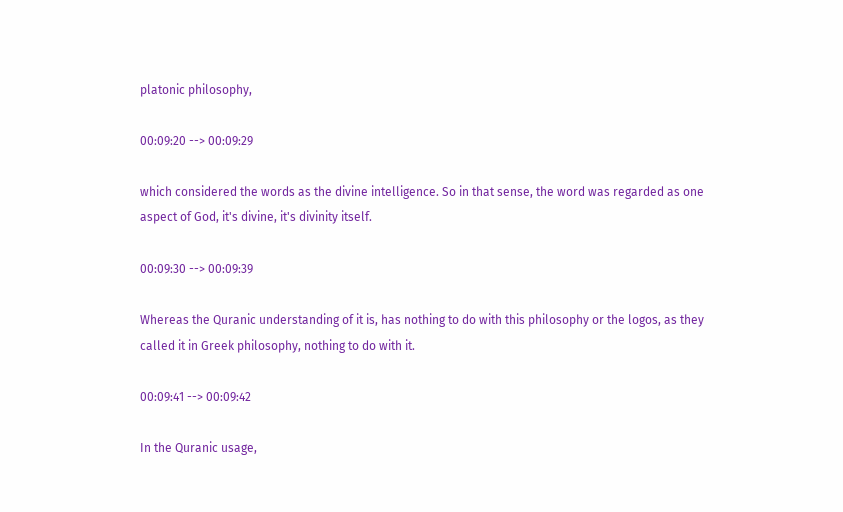platonic philosophy,

00:09:20 --> 00:09:29

which considered the words as the divine intelligence. So in that sense, the word was regarded as one aspect of God, it's divine, it's divinity itself.

00:09:30 --> 00:09:39

Whereas the Quranic understanding of it is, has nothing to do with this philosophy or the logos, as they called it in Greek philosophy, nothing to do with it.

00:09:41 --> 00:09:42

In the Quranic usage,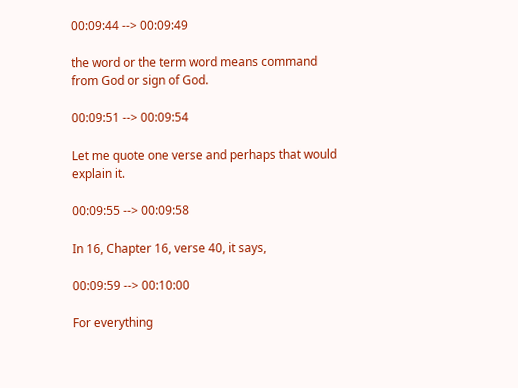00:09:44 --> 00:09:49

the word or the term word means command from God or sign of God.

00:09:51 --> 00:09:54

Let me quote one verse and perhaps that would explain it.

00:09:55 --> 00:09:58

In 16, Chapter 16, verse 40, it says,

00:09:59 --> 00:10:00

For everything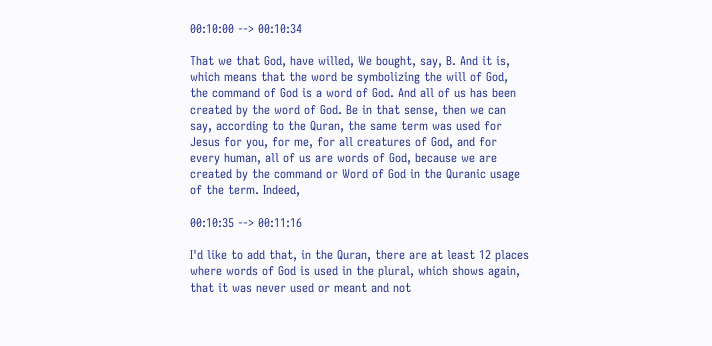00:10:00 --> 00:10:34

That we that God, have willed, We bought, say, B. And it is, which means that the word be symbolizing the will of God, the command of God is a word of God. And all of us has been created by the word of God. Be in that sense, then we can say, according to the Quran, the same term was used for Jesus for you, for me, for all creatures of God, and for every human, all of us are words of God, because we are created by the command or Word of God in the Quranic usage of the term. Indeed,

00:10:35 --> 00:11:16

I'd like to add that, in the Quran, there are at least 12 places where words of God is used in the plural, which shows again, that it was never used or meant and not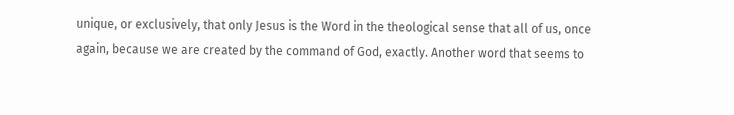unique, or exclusively, that only Jesus is the Word in the theological sense that all of us, once again, because we are created by the command of God, exactly. Another word that seems to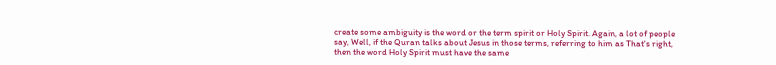create some ambiguity is the word or the term spirit or Holy Spirit. Again, a lot of people say, Well, if the Quran talks about Jesus in those terms, referring to him as That's right, then the word Holy Spirit must have the same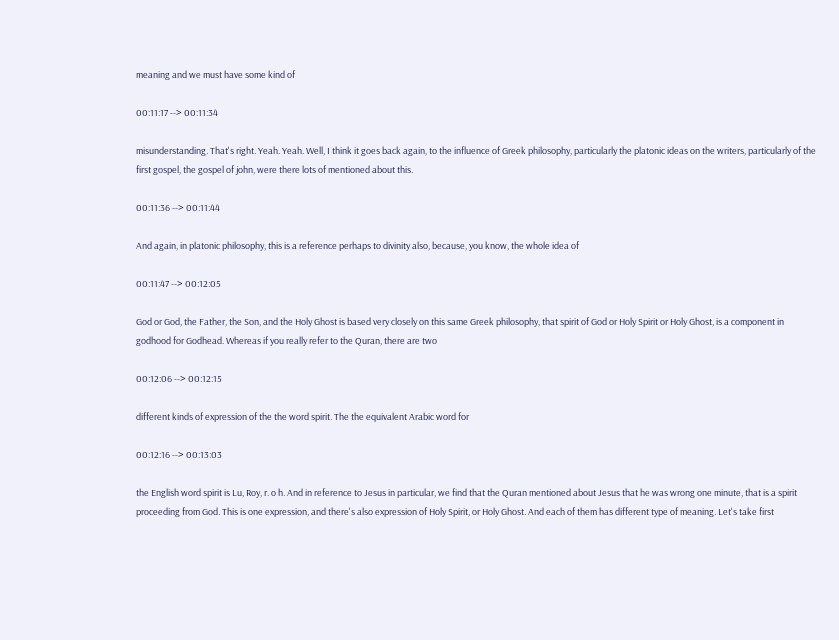meaning and we must have some kind of

00:11:17 --> 00:11:34

misunderstanding. That's right. Yeah. Yeah. Well, I think it goes back again, to the influence of Greek philosophy, particularly the platonic ideas on the writers, particularly of the first gospel, the gospel of john, were there lots of mentioned about this.

00:11:36 --> 00:11:44

And again, in platonic philosophy, this is a reference perhaps to divinity also, because, you know, the whole idea of

00:11:47 --> 00:12:05

God or God, the Father, the Son, and the Holy Ghost is based very closely on this same Greek philosophy, that spirit of God or Holy Spirit or Holy Ghost, is a component in godhood for Godhead. Whereas if you really refer to the Quran, there are two

00:12:06 --> 00:12:15

different kinds of expression of the the word spirit. The the equivalent Arabic word for

00:12:16 --> 00:13:03

the English word spirit is Lu, Roy, r. o h. And in reference to Jesus in particular, we find that the Quran mentioned about Jesus that he was wrong one minute, that is a spirit proceeding from God. This is one expression, and there's also expression of Holy Spirit, or Holy Ghost. And each of them has different type of meaning. Let's take first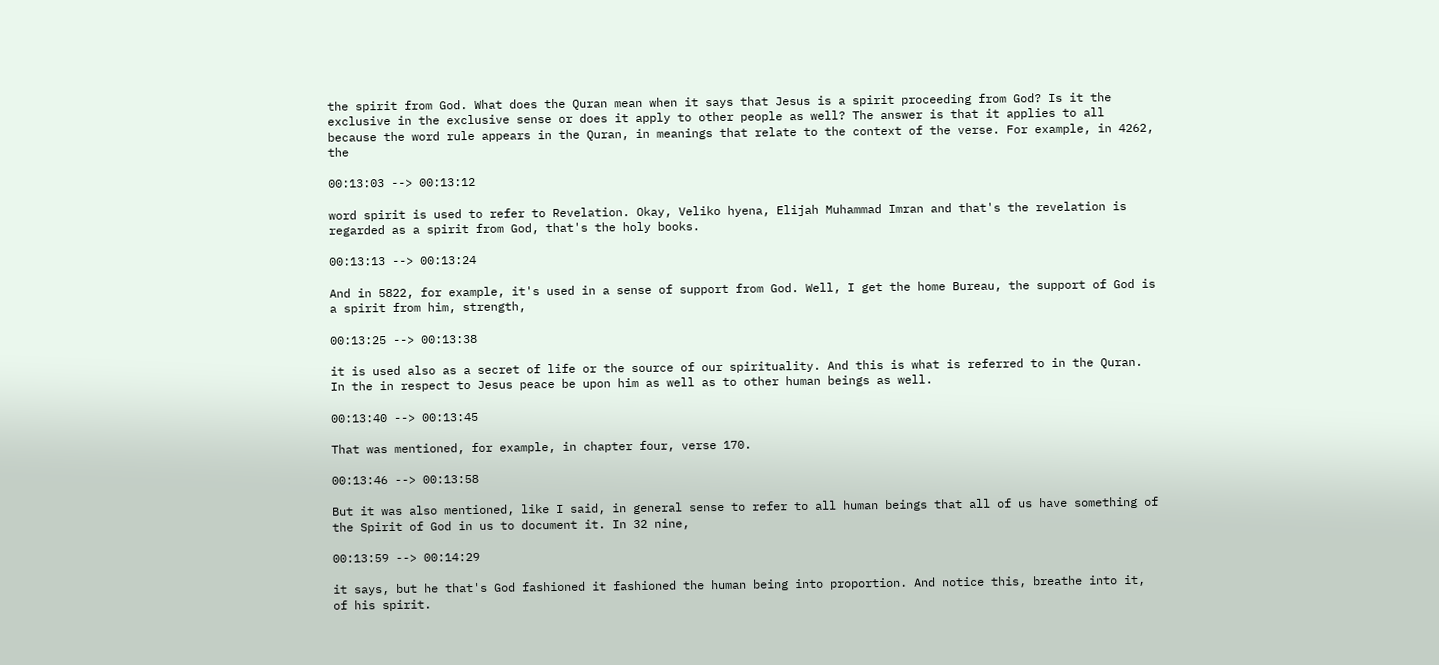the spirit from God. What does the Quran mean when it says that Jesus is a spirit proceeding from God? Is it the exclusive in the exclusive sense or does it apply to other people as well? The answer is that it applies to all because the word rule appears in the Quran, in meanings that relate to the context of the verse. For example, in 4262, the

00:13:03 --> 00:13:12

word spirit is used to refer to Revelation. Okay, Veliko hyena, Elijah Muhammad Imran and that's the revelation is regarded as a spirit from God, that's the holy books.

00:13:13 --> 00:13:24

And in 5822, for example, it's used in a sense of support from God. Well, I get the home Bureau, the support of God is a spirit from him, strength,

00:13:25 --> 00:13:38

it is used also as a secret of life or the source of our spirituality. And this is what is referred to in the Quran. In the in respect to Jesus peace be upon him as well as to other human beings as well.

00:13:40 --> 00:13:45

That was mentioned, for example, in chapter four, verse 170.

00:13:46 --> 00:13:58

But it was also mentioned, like I said, in general sense to refer to all human beings that all of us have something of the Spirit of God in us to document it. In 32 nine,

00:13:59 --> 00:14:29

it says, but he that's God fashioned it fashioned the human being into proportion. And notice this, breathe into it, of his spirit.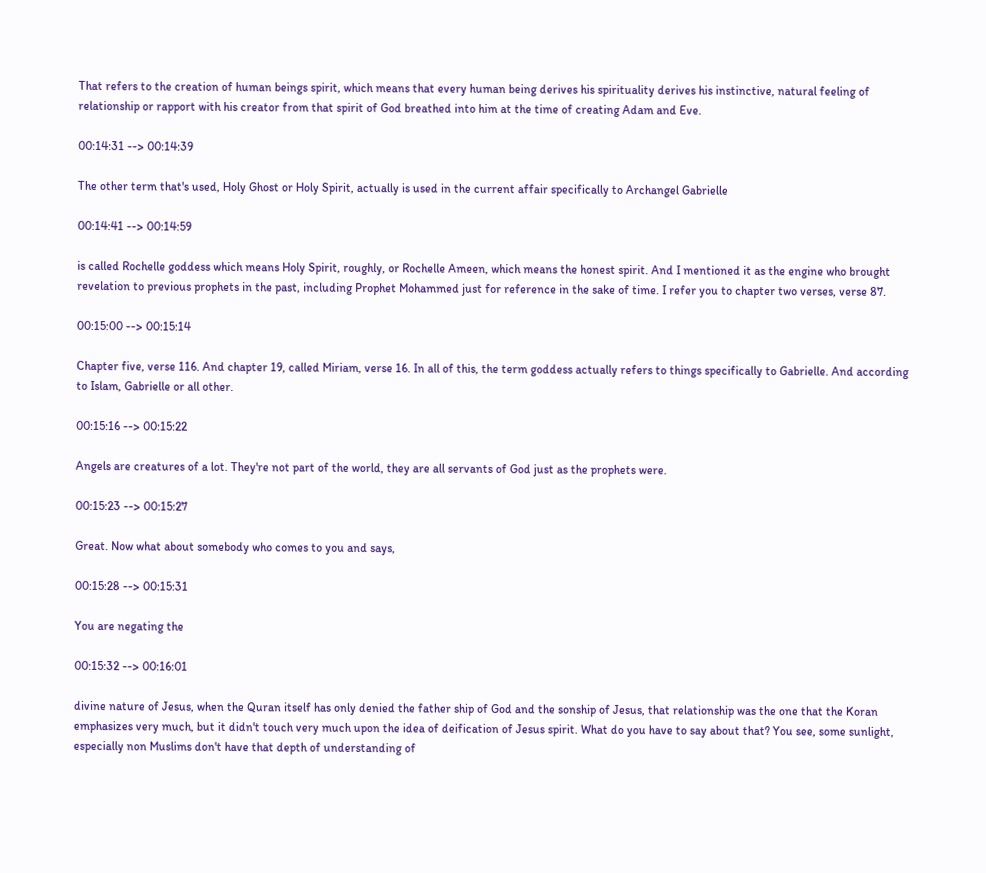That refers to the creation of human beings spirit, which means that every human being derives his spirituality derives his instinctive, natural feeling of relationship or rapport with his creator from that spirit of God breathed into him at the time of creating Adam and Eve.

00:14:31 --> 00:14:39

The other term that's used, Holy Ghost or Holy Spirit, actually is used in the current affair specifically to Archangel Gabrielle

00:14:41 --> 00:14:59

is called Rochelle goddess which means Holy Spirit, roughly, or Rochelle Ameen, which means the honest spirit. And I mentioned it as the engine who brought revelation to previous prophets in the past, including Prophet Mohammed just for reference in the sake of time. I refer you to chapter two verses, verse 87.

00:15:00 --> 00:15:14

Chapter five, verse 116. And chapter 19, called Miriam, verse 16. In all of this, the term goddess actually refers to things specifically to Gabrielle. And according to Islam, Gabrielle or all other.

00:15:16 --> 00:15:22

Angels are creatures of a lot. They're not part of the world, they are all servants of God just as the prophets were.

00:15:23 --> 00:15:27

Great. Now what about somebody who comes to you and says,

00:15:28 --> 00:15:31

You are negating the

00:15:32 --> 00:16:01

divine nature of Jesus, when the Quran itself has only denied the father ship of God and the sonship of Jesus, that relationship was the one that the Koran emphasizes very much, but it didn't touch very much upon the idea of deification of Jesus spirit. What do you have to say about that? You see, some sunlight, especially non Muslims don't have that depth of understanding of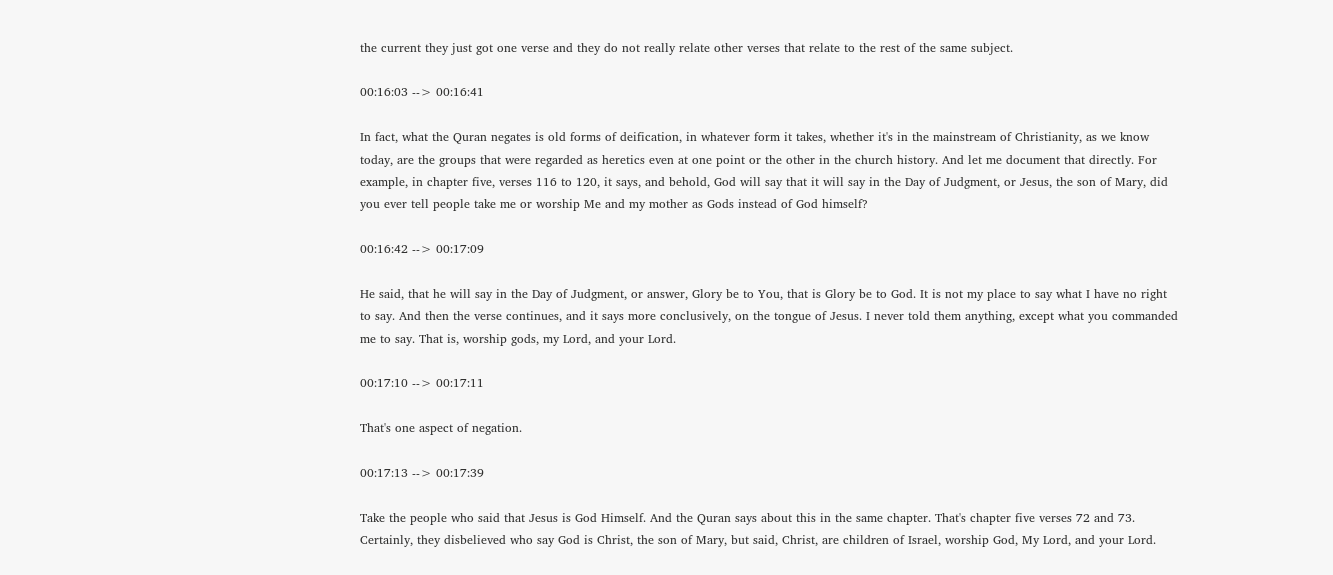the current they just got one verse and they do not really relate other verses that relate to the rest of the same subject.

00:16:03 --> 00:16:41

In fact, what the Quran negates is old forms of deification, in whatever form it takes, whether it's in the mainstream of Christianity, as we know today, are the groups that were regarded as heretics even at one point or the other in the church history. And let me document that directly. For example, in chapter five, verses 116 to 120, it says, and behold, God will say that it will say in the Day of Judgment, or Jesus, the son of Mary, did you ever tell people take me or worship Me and my mother as Gods instead of God himself?

00:16:42 --> 00:17:09

He said, that he will say in the Day of Judgment, or answer, Glory be to You, that is Glory be to God. It is not my place to say what I have no right to say. And then the verse continues, and it says more conclusively, on the tongue of Jesus. I never told them anything, except what you commanded me to say. That is, worship gods, my Lord, and your Lord.

00:17:10 --> 00:17:11

That's one aspect of negation.

00:17:13 --> 00:17:39

Take the people who said that Jesus is God Himself. And the Quran says about this in the same chapter. That's chapter five verses 72 and 73. Certainly, they disbelieved who say God is Christ, the son of Mary, but said, Christ, are children of Israel, worship God, My Lord, and your Lord.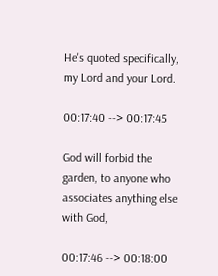He's quoted specifically, my Lord and your Lord.

00:17:40 --> 00:17:45

God will forbid the garden, to anyone who associates anything else with God,

00:17:46 --> 00:18:00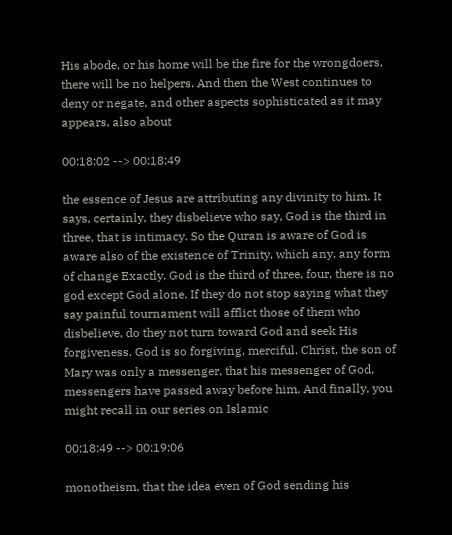His abode, or his home will be the fire for the wrongdoers, there will be no helpers. And then the West continues to deny or negate, and other aspects sophisticated as it may appears, also about

00:18:02 --> 00:18:49

the essence of Jesus are attributing any divinity to him. It says, certainly, they disbelieve who say, God is the third in three, that is intimacy. So the Quran is aware of God is aware also of the existence of Trinity, which any, any form of change Exactly. God is the third of three, four, there is no god except God alone. If they do not stop saying what they say painful tournament will afflict those of them who disbelieve, do they not turn toward God and seek His forgiveness. God is so forgiving, merciful. Christ, the son of Mary was only a messenger, that his messenger of God, messengers have passed away before him. And finally, you might recall in our series on Islamic

00:18:49 --> 00:19:06

monotheism, that the idea even of God sending his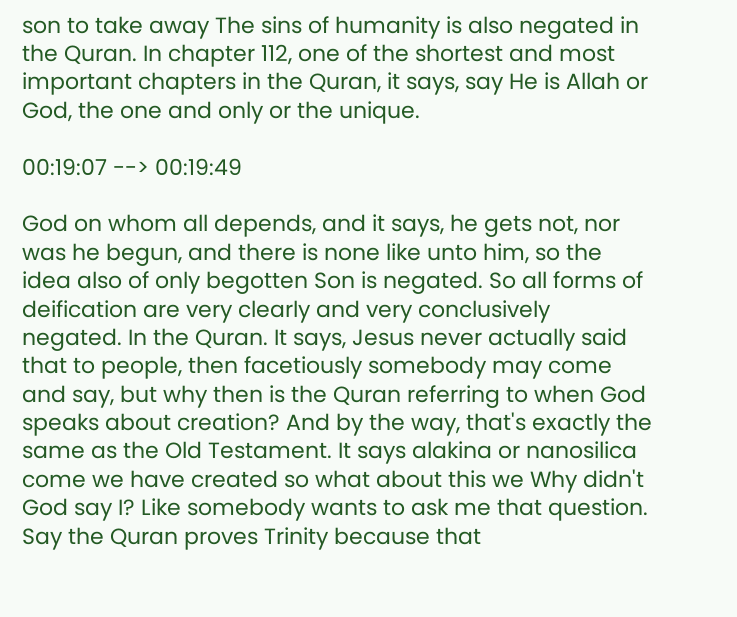son to take away The sins of humanity is also negated in the Quran. In chapter 112, one of the shortest and most important chapters in the Quran, it says, say He is Allah or God, the one and only or the unique.

00:19:07 --> 00:19:49

God on whom all depends, and it says, he gets not, nor was he begun, and there is none like unto him, so the idea also of only begotten Son is negated. So all forms of deification are very clearly and very conclusively negated. In the Quran. It says, Jesus never actually said that to people, then facetiously somebody may come and say, but why then is the Quran referring to when God speaks about creation? And by the way, that's exactly the same as the Old Testament. It says alakina or nanosilica come we have created so what about this we Why didn't God say I? Like somebody wants to ask me that question. Say the Quran proves Trinity because that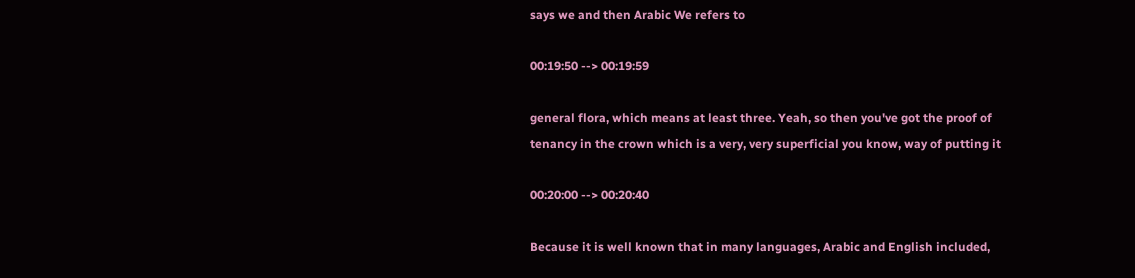says we and then Arabic We refers to

00:19:50 --> 00:19:59

general flora, which means at least three. Yeah, so then you've got the proof of tenancy in the crown which is a very, very superficial you know, way of putting it

00:20:00 --> 00:20:40

Because it is well known that in many languages, Arabic and English included,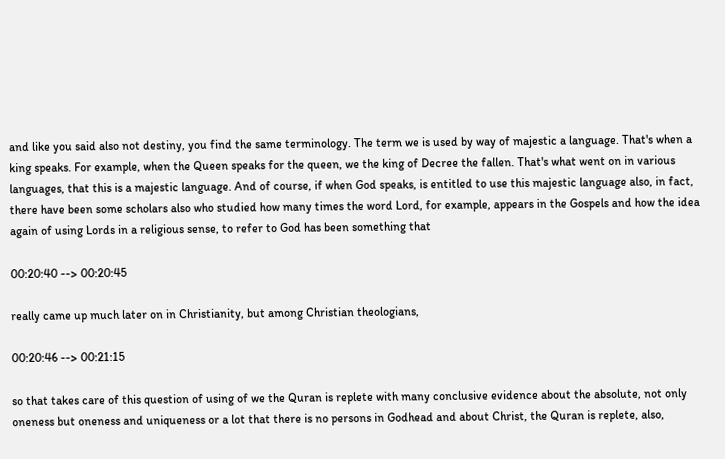and like you said also not destiny, you find the same terminology. The term we is used by way of majestic a language. That's when a king speaks. For example, when the Queen speaks for the queen, we the king of Decree the fallen. That's what went on in various languages, that this is a majestic language. And of course, if when God speaks, is entitled to use this majestic language also, in fact, there have been some scholars also who studied how many times the word Lord, for example, appears in the Gospels and how the idea again of using Lords in a religious sense, to refer to God has been something that

00:20:40 --> 00:20:45

really came up much later on in Christianity, but among Christian theologians,

00:20:46 --> 00:21:15

so that takes care of this question of using of we the Quran is replete with many conclusive evidence about the absolute, not only oneness but oneness and uniqueness or a lot that there is no persons in Godhead and about Christ, the Quran is replete, also,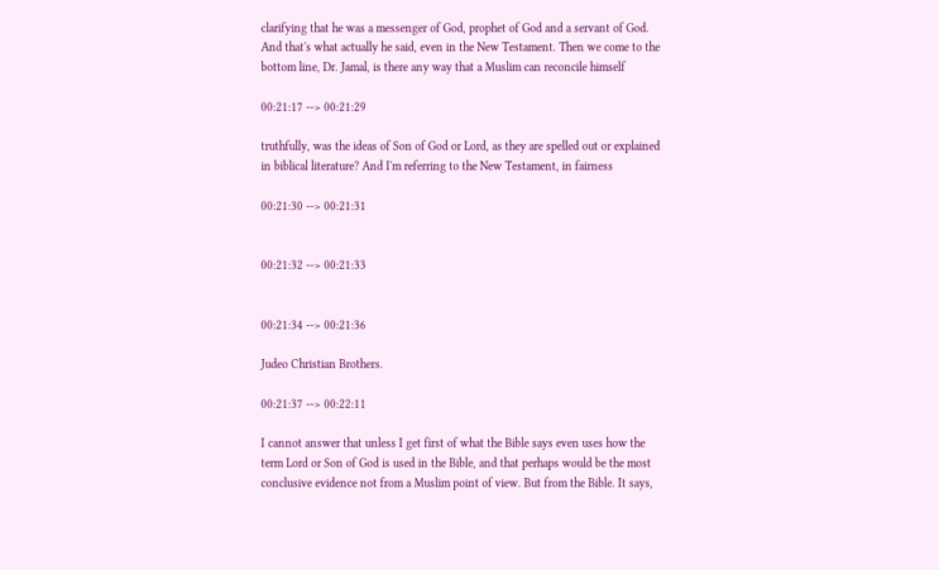clarifying that he was a messenger of God, prophet of God and a servant of God. And that's what actually he said, even in the New Testament. Then we come to the bottom line, Dr. Jamal, is there any way that a Muslim can reconcile himself

00:21:17 --> 00:21:29

truthfully, was the ideas of Son of God or Lord, as they are spelled out or explained in biblical literature? And I'm referring to the New Testament, in fairness

00:21:30 --> 00:21:31


00:21:32 --> 00:21:33


00:21:34 --> 00:21:36

Judeo Christian Brothers.

00:21:37 --> 00:22:11

I cannot answer that unless I get first of what the Bible says even uses how the term Lord or Son of God is used in the Bible, and that perhaps would be the most conclusive evidence not from a Muslim point of view. But from the Bible. It says,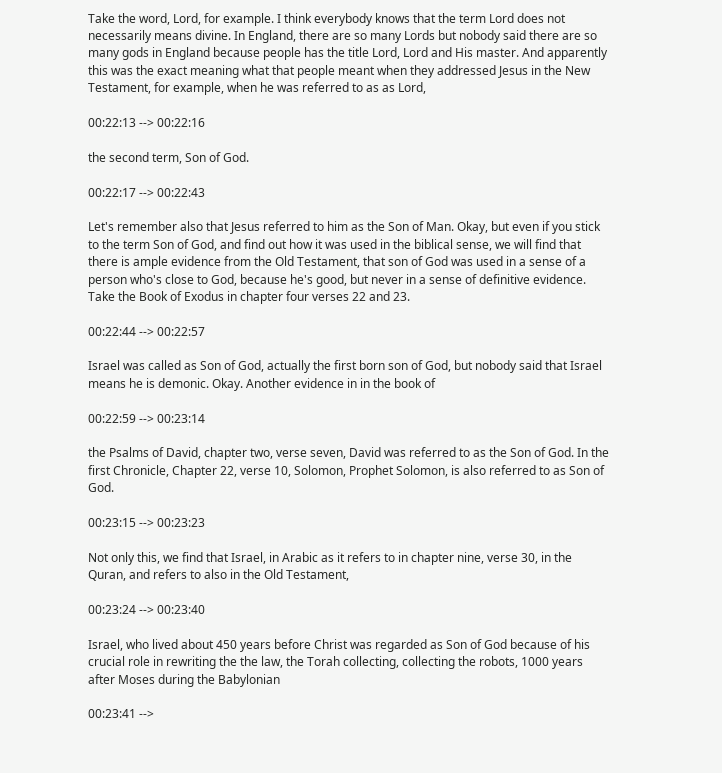Take the word, Lord, for example. I think everybody knows that the term Lord does not necessarily means divine. In England, there are so many Lords but nobody said there are so many gods in England because people has the title Lord, Lord and His master. And apparently this was the exact meaning what that people meant when they addressed Jesus in the New Testament, for example, when he was referred to as as Lord,

00:22:13 --> 00:22:16

the second term, Son of God.

00:22:17 --> 00:22:43

Let's remember also that Jesus referred to him as the Son of Man. Okay, but even if you stick to the term Son of God, and find out how it was used in the biblical sense, we will find that there is ample evidence from the Old Testament, that son of God was used in a sense of a person who's close to God, because he's good, but never in a sense of definitive evidence. Take the Book of Exodus in chapter four verses 22 and 23.

00:22:44 --> 00:22:57

Israel was called as Son of God, actually the first born son of God, but nobody said that Israel means he is demonic. Okay. Another evidence in in the book of

00:22:59 --> 00:23:14

the Psalms of David, chapter two, verse seven, David was referred to as the Son of God. In the first Chronicle, Chapter 22, verse 10, Solomon, Prophet Solomon, is also referred to as Son of God.

00:23:15 --> 00:23:23

Not only this, we find that Israel, in Arabic as it refers to in chapter nine, verse 30, in the Quran, and refers to also in the Old Testament,

00:23:24 --> 00:23:40

Israel, who lived about 450 years before Christ was regarded as Son of God because of his crucial role in rewriting the the law, the Torah collecting, collecting the robots, 1000 years after Moses during the Babylonian

00:23:41 -->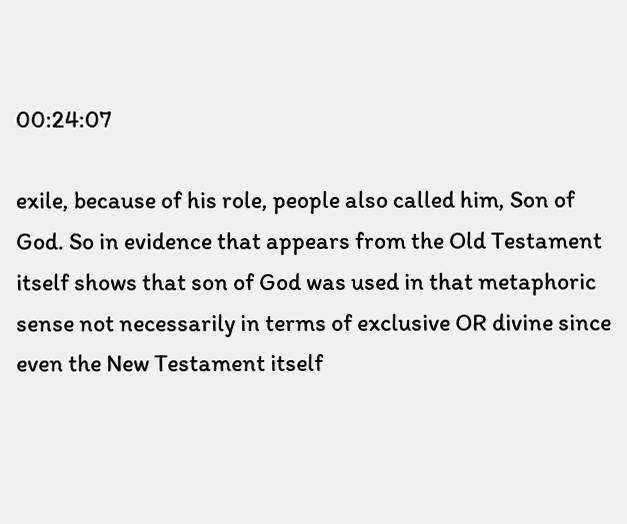00:24:07

exile, because of his role, people also called him, Son of God. So in evidence that appears from the Old Testament itself shows that son of God was used in that metaphoric sense not necessarily in terms of exclusive OR divine since even the New Testament itself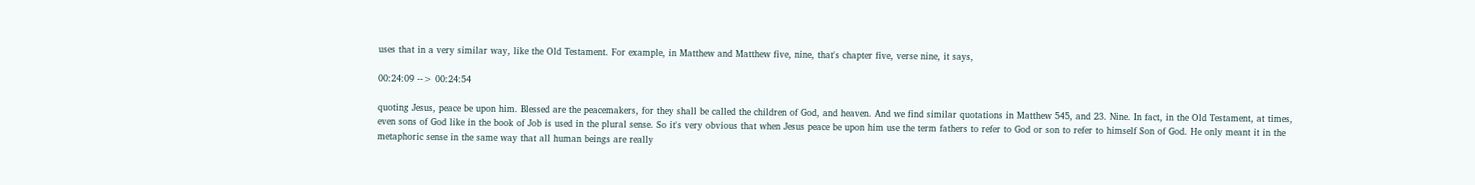uses that in a very similar way, like the Old Testament. For example, in Matthew and Matthew five, nine, that's chapter five, verse nine, it says,

00:24:09 --> 00:24:54

quoting Jesus, peace be upon him. Blessed are the peacemakers, for they shall be called the children of God, and heaven. And we find similar quotations in Matthew 545, and 23. Nine. In fact, in the Old Testament, at times, even sons of God like in the book of Job is used in the plural sense. So it's very obvious that when Jesus peace be upon him use the term fathers to refer to God or son to refer to himself Son of God. He only meant it in the metaphoric sense in the same way that all human beings are really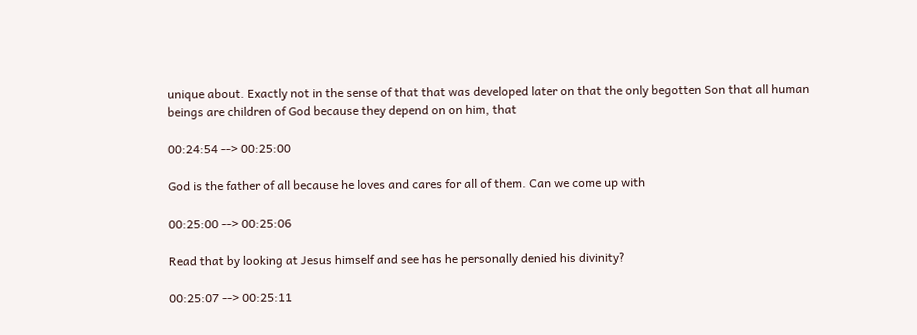unique about. Exactly not in the sense of that that was developed later on that the only begotten Son that all human beings are children of God because they depend on on him, that

00:24:54 --> 00:25:00

God is the father of all because he loves and cares for all of them. Can we come up with

00:25:00 --> 00:25:06

Read that by looking at Jesus himself and see has he personally denied his divinity?

00:25:07 --> 00:25:11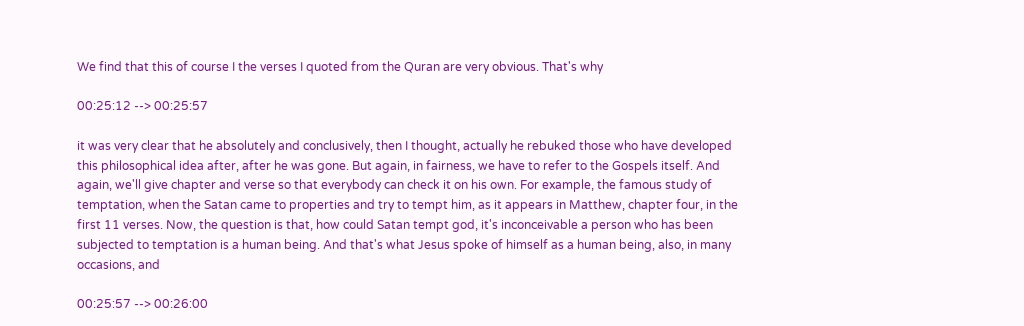We find that this of course I the verses I quoted from the Quran are very obvious. That's why

00:25:12 --> 00:25:57

it was very clear that he absolutely and conclusively, then I thought, actually he rebuked those who have developed this philosophical idea after, after he was gone. But again, in fairness, we have to refer to the Gospels itself. And again, we'll give chapter and verse so that everybody can check it on his own. For example, the famous study of temptation, when the Satan came to properties and try to tempt him, as it appears in Matthew, chapter four, in the first 11 verses. Now, the question is that, how could Satan tempt god, it's inconceivable a person who has been subjected to temptation is a human being. And that's what Jesus spoke of himself as a human being, also, in many occasions, and

00:25:57 --> 00:26:00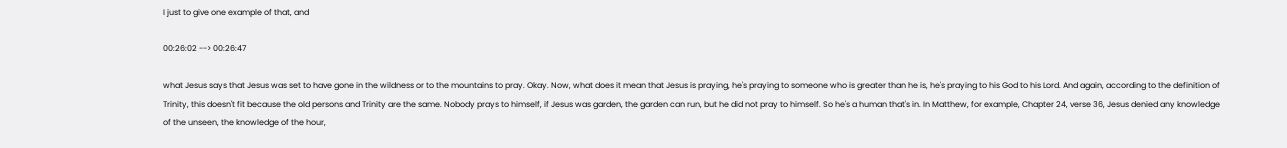I just to give one example of that, and

00:26:02 --> 00:26:47

what Jesus says that Jesus was set to have gone in the wildness or to the mountains to pray. Okay. Now, what does it mean that Jesus is praying, he's praying to someone who is greater than he is, he's praying to his God to his Lord. And again, according to the definition of Trinity, this doesn't fit because the old persons and Trinity are the same. Nobody prays to himself, if Jesus was garden, the garden can run, but he did not pray to himself. So he's a human that's in. In Matthew, for example, Chapter 24, verse 36, Jesus denied any knowledge of the unseen, the knowledge of the hour,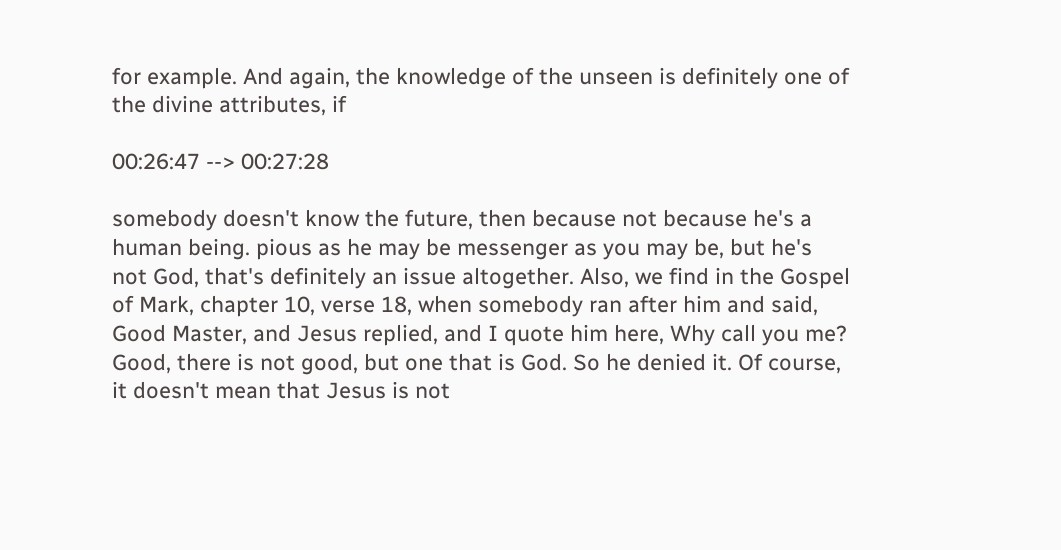for example. And again, the knowledge of the unseen is definitely one of the divine attributes, if

00:26:47 --> 00:27:28

somebody doesn't know the future, then because not because he's a human being. pious as he may be messenger as you may be, but he's not God, that's definitely an issue altogether. Also, we find in the Gospel of Mark, chapter 10, verse 18, when somebody ran after him and said, Good Master, and Jesus replied, and I quote him here, Why call you me? Good, there is not good, but one that is God. So he denied it. Of course, it doesn't mean that Jesus is not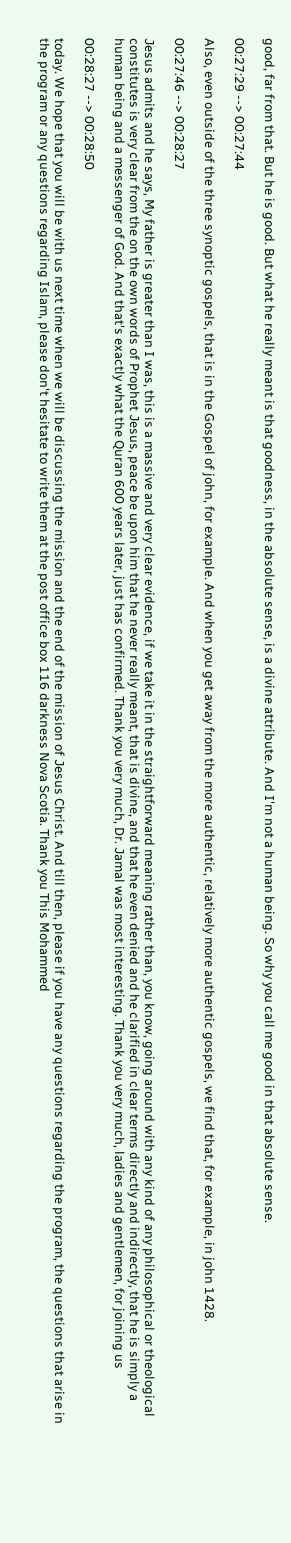good, far from that. But he is good. But what he really meant is that goodness, in the absolute sense, is a divine attribute. And I'm not a human being. So why you call me good in that absolute sense.

00:27:29 --> 00:27:44

Also, even outside of the three synoptic gospels, that is in the Gospel of john, for example. And when you get away from the more authentic, relatively more authentic gospels, we find that, for example, in john 1428.

00:27:46 --> 00:28:27

Jesus admits and he says, My father is greater than I was, this is a massive and very clear evidence, if we take it in the straightforward meaning rather than, you know, going around with any kind of any philosophical or theological constitutes is very clear from the on the own words of Prophet Jesus, peace be upon him that he never really meant, that is divine, and that he even denied and he clarified in clear terms directly and indirectly, that he is simply a human being and a messenger of God. And that's exactly what the Quran 600 years later, just has confirmed. Thank you very much, Dr. Jamal was most interesting. Thank you very much, ladies and gentlemen, for joining us

00:28:27 --> 00:28:50

today. We hope that you will be with us next time when we will be discussing the mission and the end of the mission of Jesus Christ. And till then, please if you have any questions regarding the program, the questions that arise in the program or any questions regarding Islam, please don't hesitate to write them at the post office box 116 darkness Nova Scotia. Thank you This Mohammed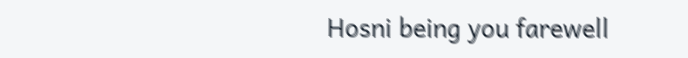Hosni being you farewell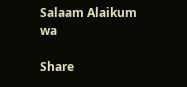Salaam Alaikum wa

Share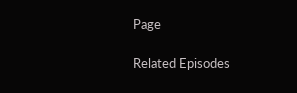Page

Related Episodes